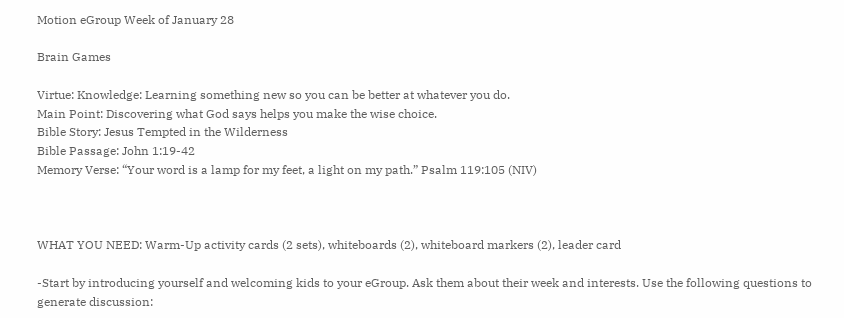Motion eGroup Week of January 28

Brain Games

Virtue: Knowledge: Learning something new so you can be better at whatever you do.
Main Point: Discovering what God says helps you make the wise choice.
Bible Story: Jesus Tempted in the Wilderness
Bible Passage: John 1:19-42
Memory Verse: “Your word is a lamp for my feet, a light on my path.” Psalm 119:105 (NIV)



WHAT YOU NEED: Warm-Up activity cards (2 sets), whiteboards (2), whiteboard markers (2), leader card

-Start by introducing yourself and welcoming kids to your eGroup. Ask them about their week and interests. Use the following questions to generate discussion: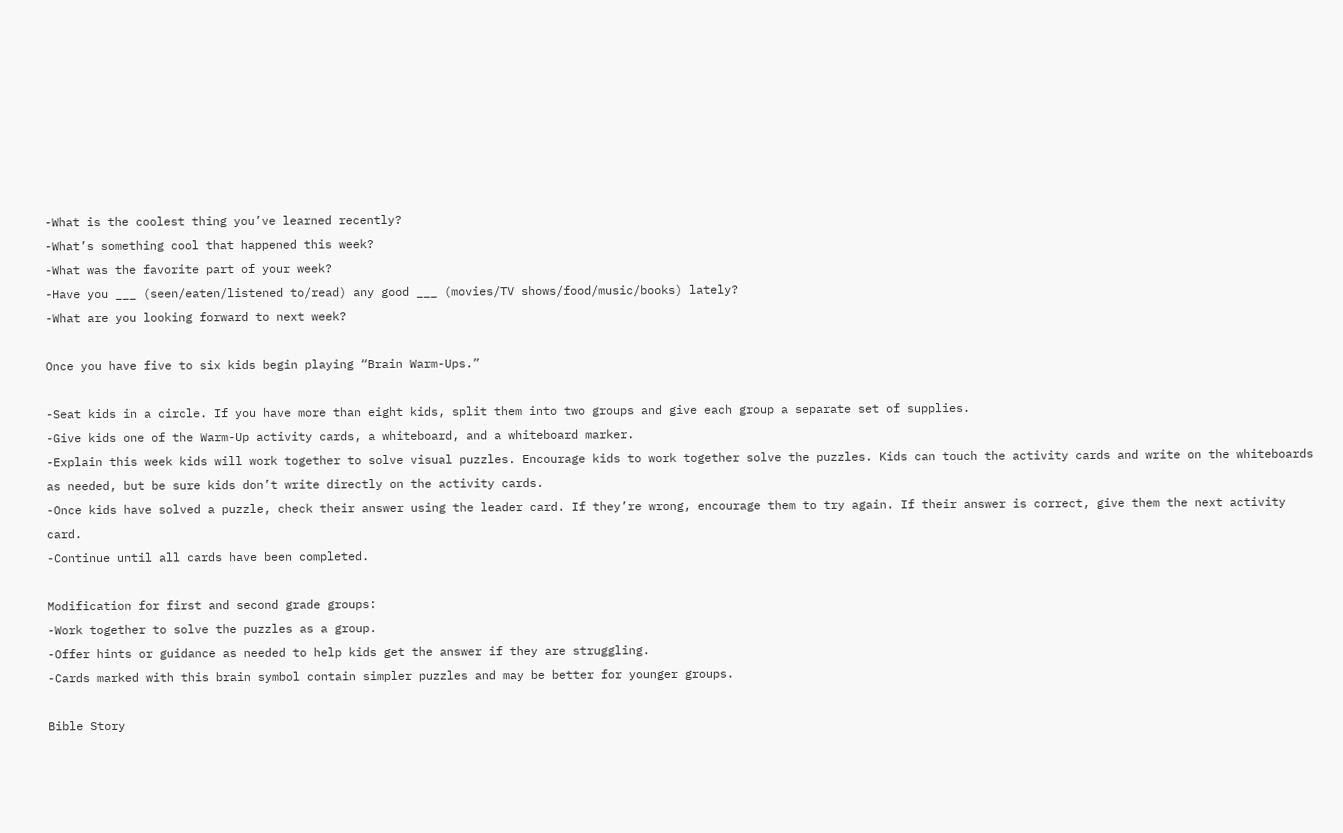-What is the coolest thing you’ve learned recently?
-What’s something cool that happened this week?
-What was the favorite part of your week?
-Have you ___ (seen/eaten/listened to/read) any good ___ (movies/TV shows/food/music/books) lately?
-What are you looking forward to next week?

Once you have five to six kids begin playing “Brain Warm-Ups.”

-Seat kids in a circle. If you have more than eight kids, split them into two groups and give each group a separate set of supplies.
-Give kids one of the Warm-Up activity cards, a whiteboard, and a whiteboard marker.
-Explain this week kids will work together to solve visual puzzles. Encourage kids to work together solve the puzzles. Kids can touch the activity cards and write on the whiteboards as needed, but be sure kids don’t write directly on the activity cards.
-Once kids have solved a puzzle, check their answer using the leader card. If they’re wrong, encourage them to try again. If their answer is correct, give them the next activity card.
-Continue until all cards have been completed.

Modification for first and second grade groups:
-Work together to solve the puzzles as a group.
-Offer hints or guidance as needed to help kids get the answer if they are struggling.
-Cards marked with this brain symbol contain simpler puzzles and may be better for younger groups.

Bible Story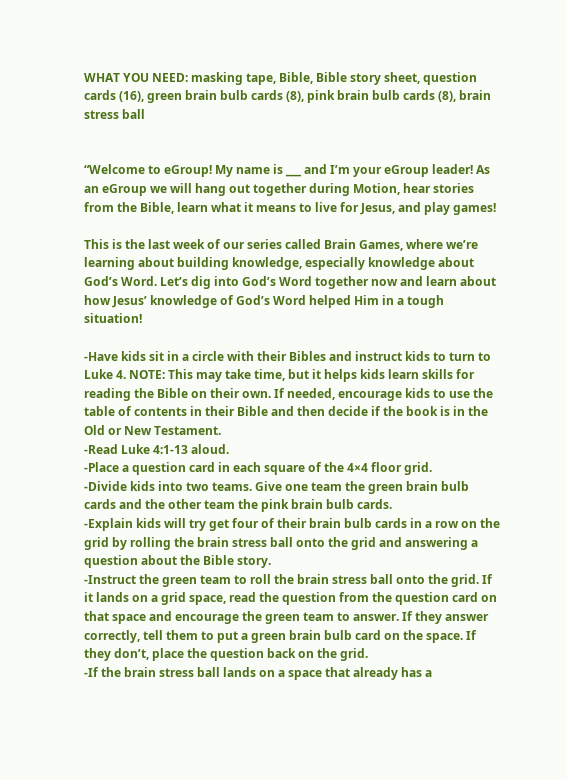WHAT YOU NEED: masking tape, Bible, Bible story sheet, question cards (16), green brain bulb cards (8), pink brain bulb cards (8), brain stress ball


“Welcome to eGroup! My name is ___ and I’m your eGroup leader! As an eGroup we will hang out together during Motion, hear stories from the Bible, learn what it means to live for Jesus, and play games!

This is the last week of our series called Brain Games, where we’re learning about building knowledge, especially knowledge about God’s Word. Let’s dig into God’s Word together now and learn about how Jesus’ knowledge of God’s Word helped Him in a tough situation!

-Have kids sit in a circle with their Bibles and instruct kids to turn to Luke 4. NOTE: This may take time, but it helps kids learn skills for reading the Bible on their own. If needed, encourage kids to use the table of contents in their Bible and then decide if the book is in the Old or New Testament.
-Read Luke 4:1-13 aloud.
-Place a question card in each square of the 4×4 floor grid.
-Divide kids into two teams. Give one team the green brain bulb cards and the other team the pink brain bulb cards.
-Explain kids will try get four of their brain bulb cards in a row on the grid by rolling the brain stress ball onto the grid and answering a question about the Bible story.
-Instruct the green team to roll the brain stress ball onto the grid. If it lands on a grid space, read the question from the question card on that space and encourage the green team to answer. If they answer correctly, tell them to put a green brain bulb card on the space. If they don’t, place the question back on the grid.
-If the brain stress ball lands on a space that already has a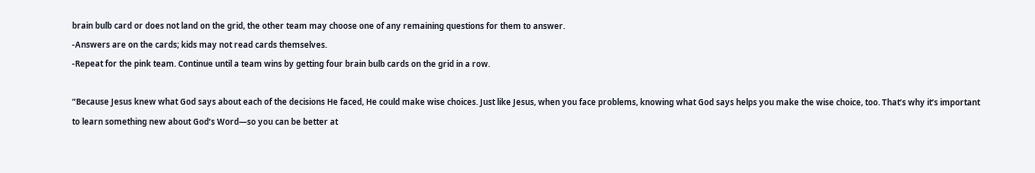brain bulb card or does not land on the grid, the other team may choose one of any remaining questions for them to answer.
-Answers are on the cards; kids may not read cards themselves.
-Repeat for the pink team. Continue until a team wins by getting four brain bulb cards on the grid in a row.

“Because Jesus knew what God says about each of the decisions He faced, He could make wise choices. Just like Jesus, when you face problems, knowing what God says helps you make the wise choice, too. That’s why it’s important to learn something new about God’s Word—so you can be better at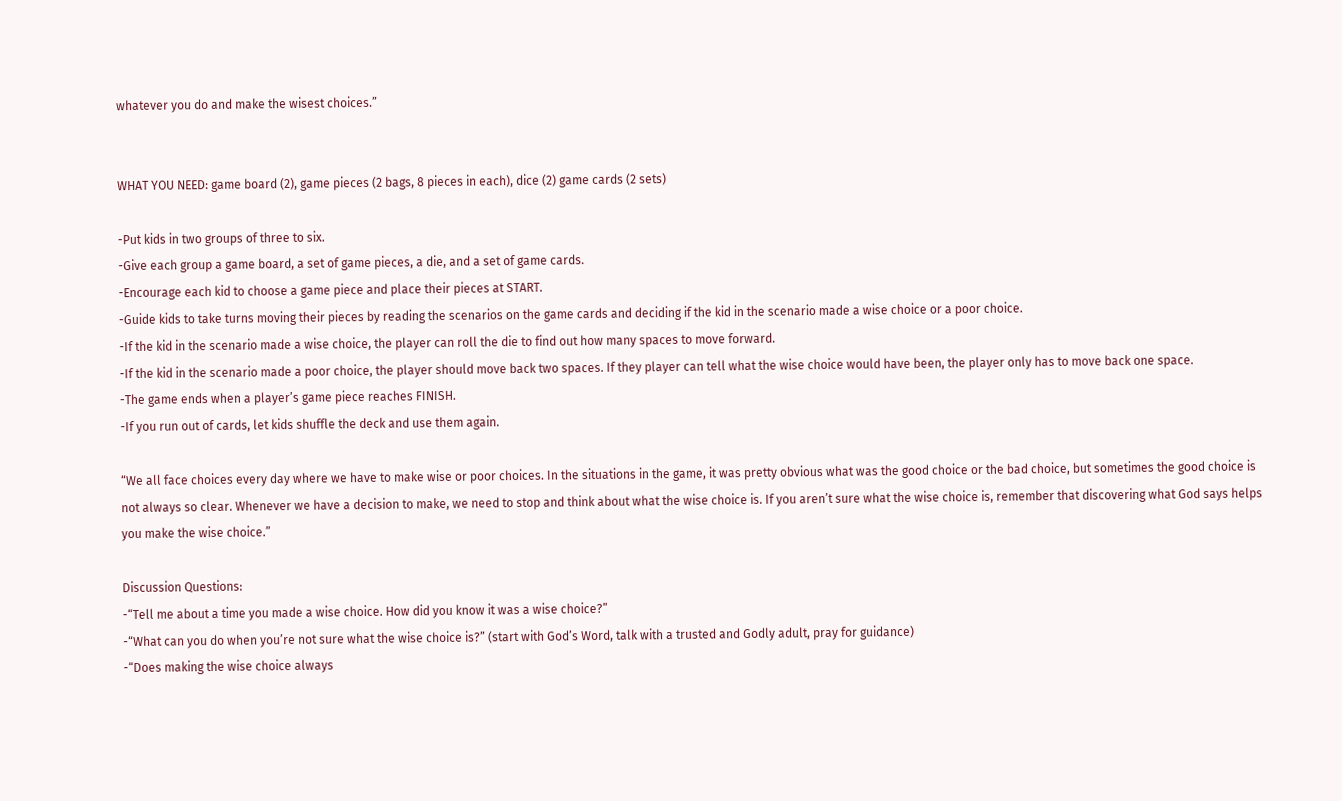whatever you do and make the wisest choices.”


WHAT YOU NEED: game board (2), game pieces (2 bags, 8 pieces in each), dice (2) game cards (2 sets)

-Put kids in two groups of three to six.
-Give each group a game board, a set of game pieces, a die, and a set of game cards.
-Encourage each kid to choose a game piece and place their pieces at START.
-Guide kids to take turns moving their pieces by reading the scenarios on the game cards and deciding if the kid in the scenario made a wise choice or a poor choice.
-If the kid in the scenario made a wise choice, the player can roll the die to find out how many spaces to move forward.
-If the kid in the scenario made a poor choice, the player should move back two spaces. If they player can tell what the wise choice would have been, the player only has to move back one space.
-The game ends when a player’s game piece reaches FINISH.
-If you run out of cards, let kids shuffle the deck and use them again.

“We all face choices every day where we have to make wise or poor choices. In the situations in the game, it was pretty obvious what was the good choice or the bad choice, but sometimes the good choice is not always so clear. Whenever we have a decision to make, we need to stop and think about what the wise choice is. If you aren’t sure what the wise choice is, remember that discovering what God says helps you make the wise choice.”

Discussion Questions:
-“Tell me about a time you made a wise choice. How did you know it was a wise choice?”
-“What can you do when you’re not sure what the wise choice is?” (start with God’s Word, talk with a trusted and Godly adult, pray for guidance)
-“Does making the wise choice always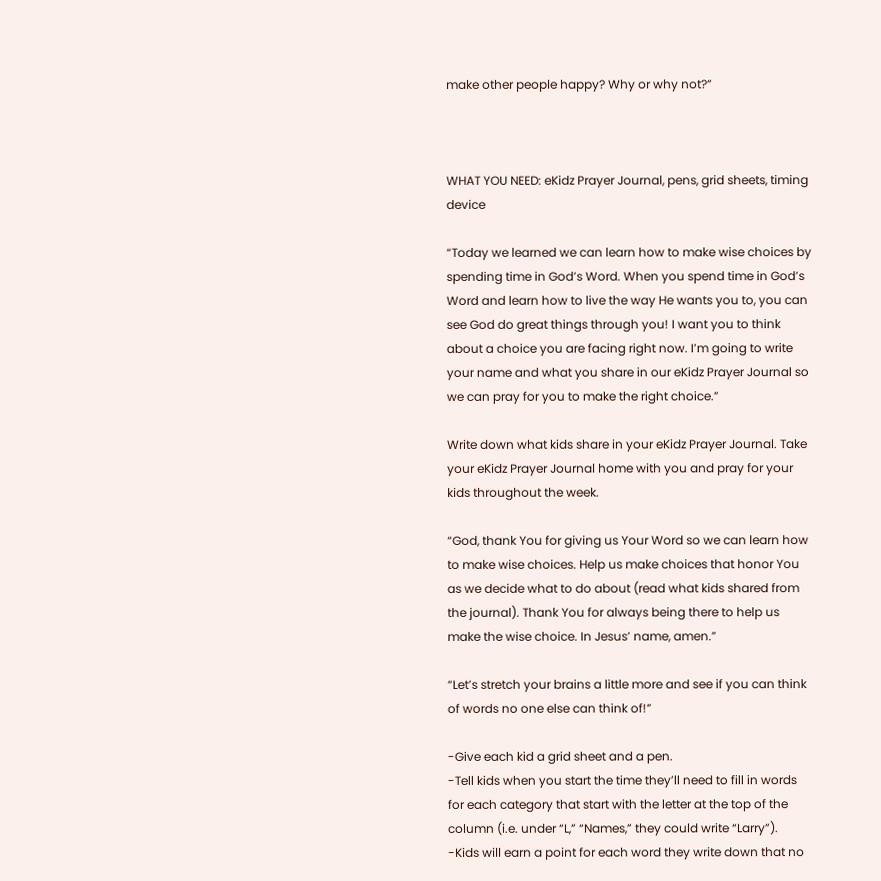make other people happy? Why or why not?”



WHAT YOU NEED: eKidz Prayer Journal, pens, grid sheets, timing device

“Today we learned we can learn how to make wise choices by spending time in God’s Word. When you spend time in God’s Word and learn how to live the way He wants you to, you can see God do great things through you! I want you to think about a choice you are facing right now. I’m going to write your name and what you share in our eKidz Prayer Journal so we can pray for you to make the right choice.”

Write down what kids share in your eKidz Prayer Journal. Take your eKidz Prayer Journal home with you and pray for your kids throughout the week.

“God, thank You for giving us Your Word so we can learn how to make wise choices. Help us make choices that honor You as we decide what to do about (read what kids shared from the journal). Thank You for always being there to help us make the wise choice. In Jesus’ name, amen.”

“Let’s stretch your brains a little more and see if you can think of words no one else can think of!”

-Give each kid a grid sheet and a pen.
-Tell kids when you start the time they’ll need to fill in words for each category that start with the letter at the top of the column (i.e. under “L,” “Names,” they could write “Larry”).
-Kids will earn a point for each word they write down that no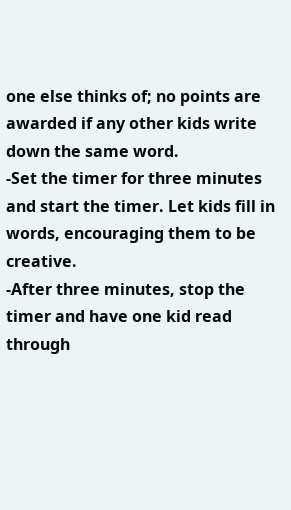one else thinks of; no points are awarded if any other kids write down the same word.
-Set the timer for three minutes and start the timer. Let kids fill in words, encouraging them to be creative.
-After three minutes, stop the timer and have one kid read through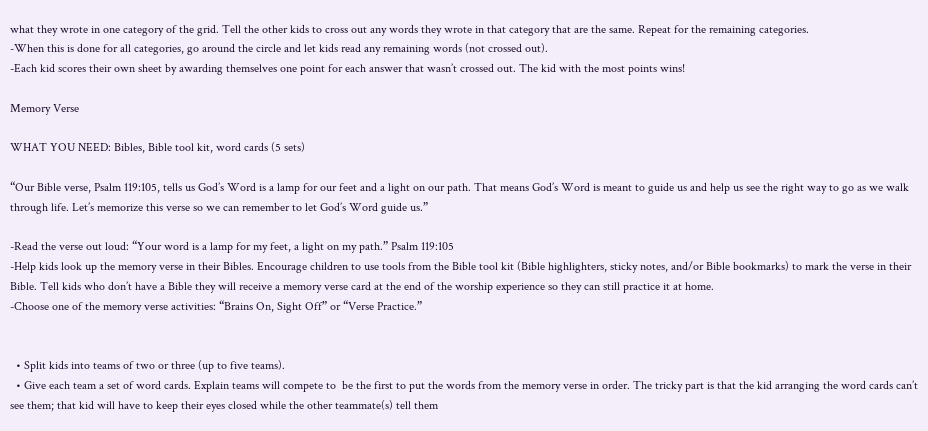what they wrote in one category of the grid. Tell the other kids to cross out any words they wrote in that category that are the same. Repeat for the remaining categories.
-When this is done for all categories, go around the circle and let kids read any remaining words (not crossed out).
-Each kid scores their own sheet by awarding themselves one point for each answer that wasn’t crossed out. The kid with the most points wins!

Memory Verse

WHAT YOU NEED: Bibles, Bible tool kit, word cards (5 sets)

“Our Bible verse, Psalm 119:105, tells us God’s Word is a lamp for our feet and a light on our path. That means God’s Word is meant to guide us and help us see the right way to go as we walk through life. Let’s memorize this verse so we can remember to let God’s Word guide us.”

-Read the verse out loud: “Your word is a lamp for my feet, a light on my path.” Psalm 119:105
-Help kids look up the memory verse in their Bibles. Encourage children to use tools from the Bible tool kit (Bible highlighters, sticky notes, and/or Bible bookmarks) to mark the verse in their Bible. Tell kids who don’t have a Bible they will receive a memory verse card at the end of the worship experience so they can still practice it at home.
-Choose one of the memory verse activities: “Brains On, Sight Off” or “Verse Practice.”


  • Split kids into teams of two or three (up to five teams).
  • Give each team a set of word cards. Explain teams will compete to  be the first to put the words from the memory verse in order. The tricky part is that the kid arranging the word cards can’t see them; that kid will have to keep their eyes closed while the other teammate(s) tell them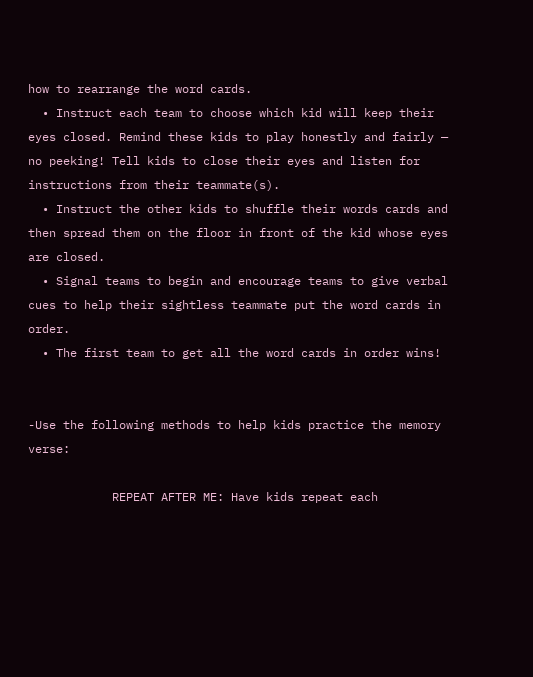how to rearrange the word cards.
  • Instruct each team to choose which kid will keep their eyes closed. Remind these kids to play honestly and fairly — no peeking! Tell kids to close their eyes and listen for instructions from their teammate(s).
  • Instruct the other kids to shuffle their words cards and then spread them on the floor in front of the kid whose eyes are closed.
  • Signal teams to begin and encourage teams to give verbal cues to help their sightless teammate put the word cards in order.
  • The first team to get all the word cards in order wins!


-Use the following methods to help kids practice the memory verse:

            REPEAT AFTER ME: Have kids repeat each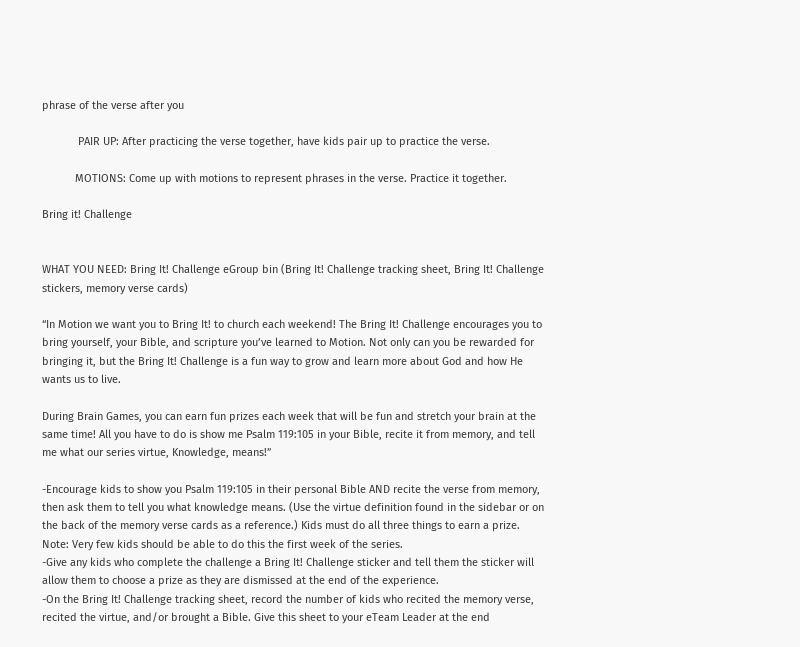phrase of the verse after you

            PAIR UP: After practicing the verse together, have kids pair up to practice the verse.

           MOTIONS: Come up with motions to represent phrases in the verse. Practice it together.

Bring it! Challenge


WHAT YOU NEED: Bring It! Challenge eGroup bin (Bring It! Challenge tracking sheet, Bring It! Challenge stickers, memory verse cards)

“In Motion we want you to Bring It! to church each weekend! The Bring It! Challenge encourages you to bring yourself, your Bible, and scripture you’ve learned to Motion. Not only can you be rewarded for bringing it, but the Bring It! Challenge is a fun way to grow and learn more about God and how He wants us to live.

During Brain Games, you can earn fun prizes each week that will be fun and stretch your brain at the same time! All you have to do is show me Psalm 119:105 in your Bible, recite it from memory, and tell me what our series virtue, Knowledge, means!”

-Encourage kids to show you Psalm 119:105 in their personal Bible AND recite the verse from memory, then ask them to tell you what knowledge means. (Use the virtue definition found in the sidebar or on the back of the memory verse cards as a reference.) Kids must do all three things to earn a prize. Note: Very few kids should be able to do this the first week of the series.
-Give any kids who complete the challenge a Bring It! Challenge sticker and tell them the sticker will allow them to choose a prize as they are dismissed at the end of the experience.
-On the Bring It! Challenge tracking sheet, record the number of kids who recited the memory verse, recited the virtue, and/or brought a Bible. Give this sheet to your eTeam Leader at the end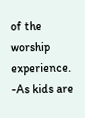of the worship experience.
-As kids are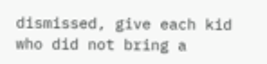dismissed, give each kid who did not bring a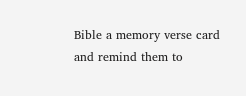Bible a memory verse card and remind them to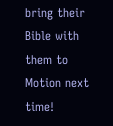bring their Bible with them to Motion next time!